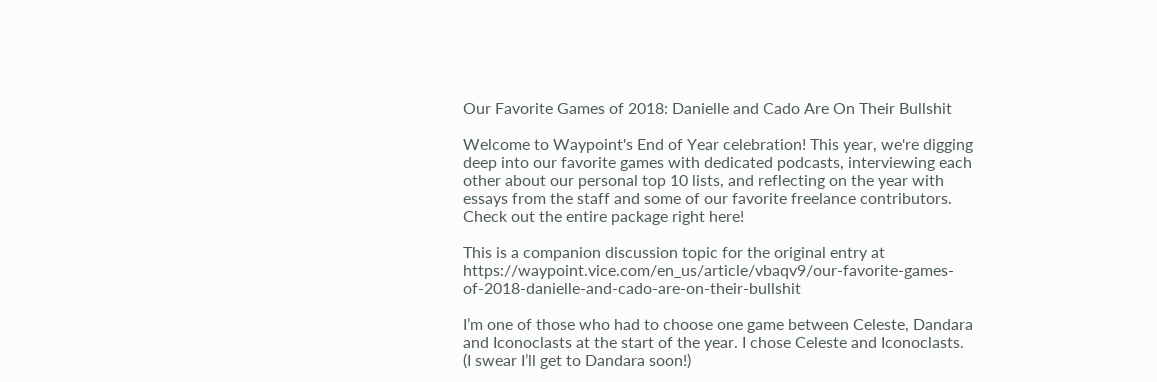Our Favorite Games of 2018: Danielle and Cado Are On Their Bullshit

Welcome to Waypoint's End of Year celebration! This year, we're digging deep into our favorite games with dedicated podcasts, interviewing each other about our personal top 10 lists, and reflecting on the year with essays from the staff and some of our favorite freelance contributors. Check out the entire package right here!

This is a companion discussion topic for the original entry at https://waypoint.vice.com/en_us/article/vbaqv9/our-favorite-games-of-2018-danielle-and-cado-are-on-their-bullshit

I’m one of those who had to choose one game between Celeste, Dandara and Iconoclasts at the start of the year. I chose Celeste and Iconoclasts. (I swear I’ll get to Dandara soon!)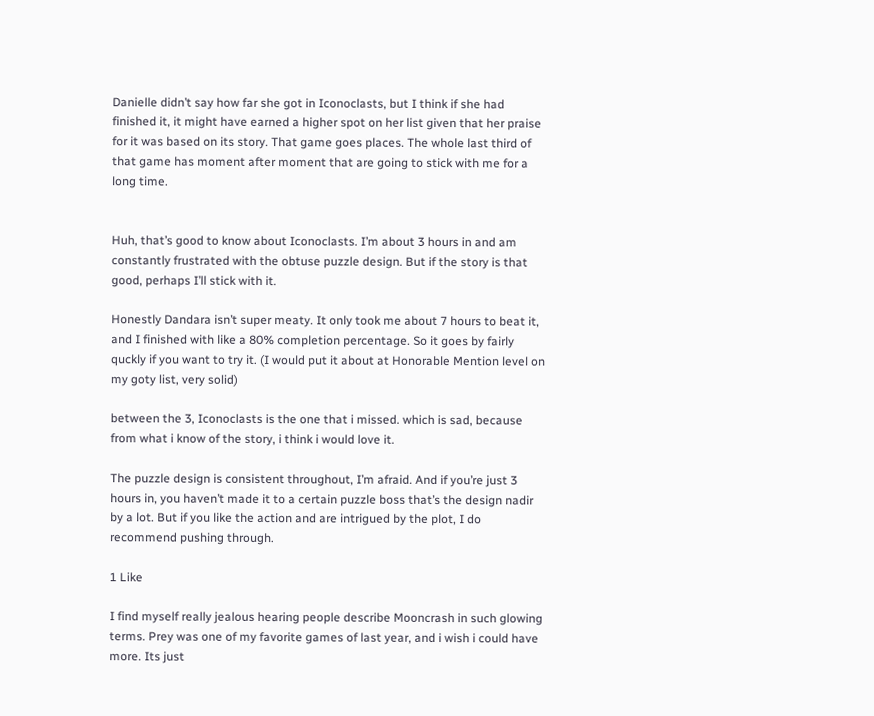Danielle didn’t say how far she got in Iconoclasts, but I think if she had finished it, it might have earned a higher spot on her list given that her praise for it was based on its story. That game goes places. The whole last third of that game has moment after moment that are going to stick with me for a long time.


Huh, that’s good to know about Iconoclasts. I’m about 3 hours in and am constantly frustrated with the obtuse puzzle design. But if the story is that good, perhaps I’ll stick with it.

Honestly Dandara isn’t super meaty. It only took me about 7 hours to beat it, and I finished with like a 80% completion percentage. So it goes by fairly quckly if you want to try it. (I would put it about at Honorable Mention level on my goty list, very solid)

between the 3, Iconoclasts is the one that i missed. which is sad, because from what i know of the story, i think i would love it.

The puzzle design is consistent throughout, I’m afraid. And if you’re just 3 hours in, you haven’t made it to a certain puzzle boss that’s the design nadir by a lot. But if you like the action and are intrigued by the plot, I do recommend pushing through.

1 Like

I find myself really jealous hearing people describe Mooncrash in such glowing terms. Prey was one of my favorite games of last year, and i wish i could have more. Its just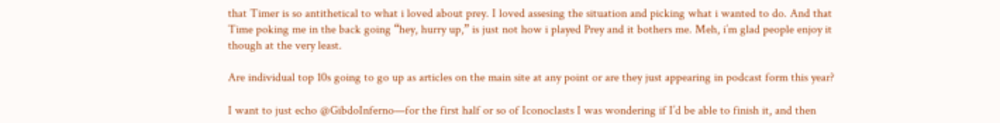that Timer is so antithetical to what i loved about prey. I loved assesing the situation and picking what i wanted to do. And that Time poking me in the back going “hey, hurry up,” is just not how i played Prey and it bothers me. Meh, i’m glad people enjoy it though at the very least.

Are individual top 10s going to go up as articles on the main site at any point or are they just appearing in podcast form this year?

I want to just echo @GibdoInferno—for the first half or so of Iconoclasts I was wondering if I’d be able to finish it, and then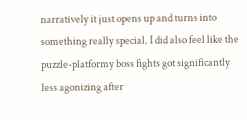narratively it just opens up and turns into something really special. I did also feel like the puzzle-platformy boss fights got significantly less agonizing after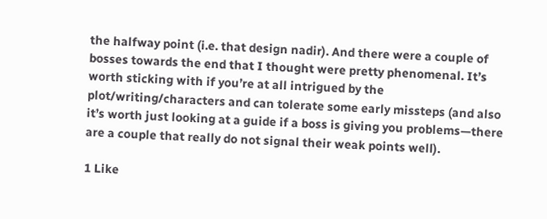the halfway point (i.e. that design nadir). And there were a couple of bosses towards the end that I thought were pretty phenomenal. It’s worth sticking with if you’re at all intrigued by the plot/writing/characters and can tolerate some early missteps (and also it’s worth just looking at a guide if a boss is giving you problems—there are a couple that really do not signal their weak points well).

1 Like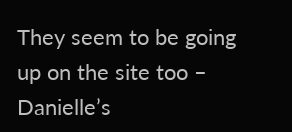They seem to be going up on the site too – Danielle’s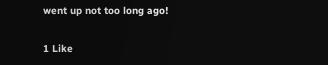went up not too long ago!

1 Like